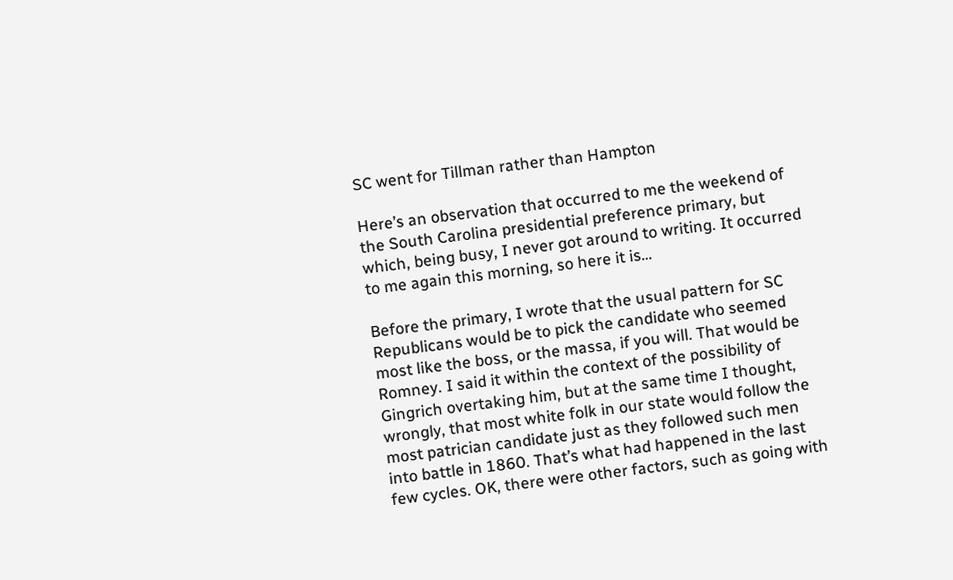SC went for Tillman rather than Hampton

Here’s an observation that occurred to me the weekend of the South Carolina presidential preference primary, but which, being busy, I never got around to writing. It occurred to me again this morning, so here it is…

Before the primary, I wrote that the usual pattern for SC Republicans would be to pick the candidate who seemed most like the boss, or the massa, if you will. That would be Romney. I said it within the context of the possibility of Gingrich overtaking him, but at the same time I thought, wrongly, that most white folk in our state would follow the most patrician candidate just as they followed such men into battle in 1860. That’s what had happened in the last few cycles. OK, there were other factors, such as going with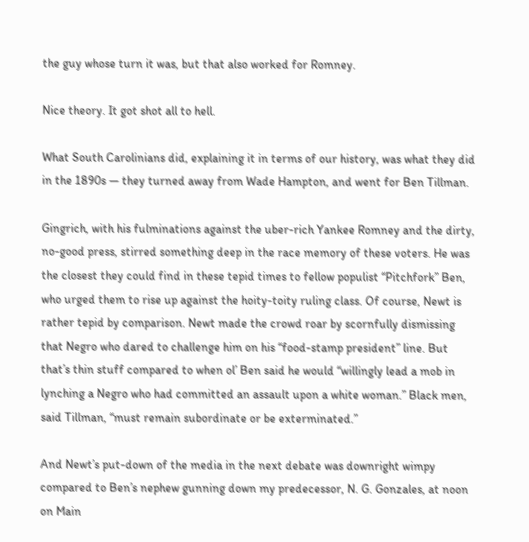the guy whose turn it was, but that also worked for Romney.

Nice theory. It got shot all to hell.

What South Carolinians did, explaining it in terms of our history, was what they did in the 1890s — they turned away from Wade Hampton, and went for Ben Tillman.

Gingrich, with his fulminations against the uber-rich Yankee Romney and the dirty, no-good press, stirred something deep in the race memory of these voters. He was the closest they could find in these tepid times to fellow populist “Pitchfork” Ben, who urged them to rise up against the hoity-toity ruling class. Of course, Newt is rather tepid by comparison. Newt made the crowd roar by scornfully dismissing that Negro who dared to challenge him on his “food-stamp president” line. But that’s thin stuff compared to when ol’ Ben said he would “willingly lead a mob in lynching a Negro who had committed an assault upon a white woman.” Black men, said Tillman, “must remain subordinate or be exterminated.”

And Newt’s put-down of the media in the next debate was downright wimpy compared to Ben’s nephew gunning down my predecessor, N. G. Gonzales, at noon on Main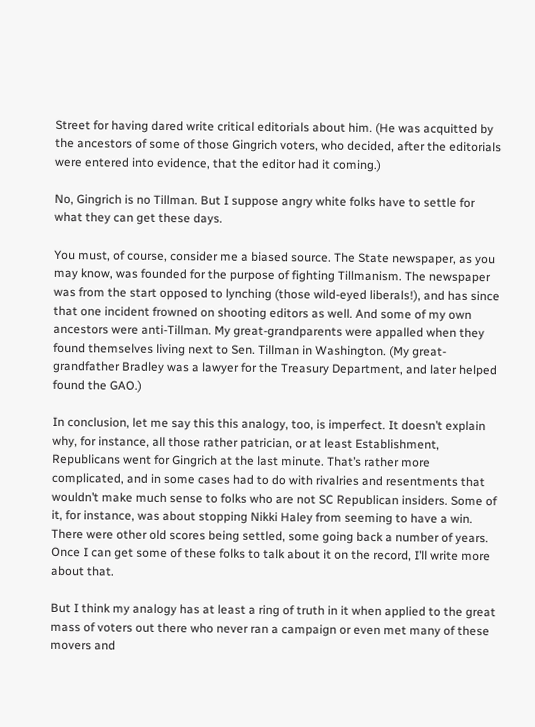Street for having dared write critical editorials about him. (He was acquitted by the ancestors of some of those Gingrich voters, who decided, after the editorials were entered into evidence, that the editor had it coming.)

No, Gingrich is no Tillman. But I suppose angry white folks have to settle for what they can get these days.

You must, of course, consider me a biased source. The State newspaper, as you may know, was founded for the purpose of fighting Tillmanism. The newspaper was from the start opposed to lynching (those wild-eyed liberals!), and has since that one incident frowned on shooting editors as well. And some of my own ancestors were anti-Tillman. My great-grandparents were appalled when they found themselves living next to Sen. Tillman in Washington. (My great-grandfather Bradley was a lawyer for the Treasury Department, and later helped found the GAO.)

In conclusion, let me say this this analogy, too, is imperfect. It doesn’t explain why, for instance, all those rather patrician, or at least Establishment, Republicans went for Gingrich at the last minute. That’s rather more complicated, and in some cases had to do with rivalries and resentments that wouldn’t make much sense to folks who are not SC Republican insiders. Some of it, for instance, was about stopping Nikki Haley from seeming to have a win. There were other old scores being settled, some going back a number of years. Once I can get some of these folks to talk about it on the record, I’ll write more about that.

But I think my analogy has at least a ring of truth in it when applied to the great mass of voters out there who never ran a campaign or even met many of these movers and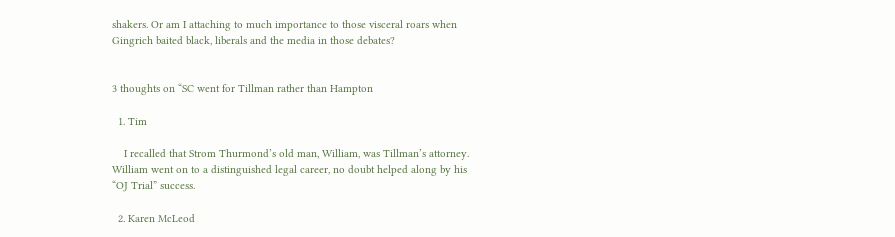shakers. Or am I attaching to much importance to those visceral roars when Gingrich baited black, liberals and the media in those debates?


3 thoughts on “SC went for Tillman rather than Hampton

  1. Tim

    I recalled that Strom Thurmond’s old man, William, was Tillman’s attorney. William went on to a distinguished legal career, no doubt helped along by his “OJ Trial” success.

  2. Karen McLeod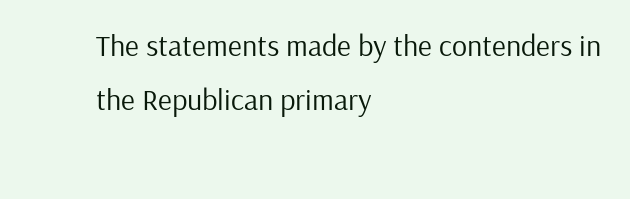The statements made by the contenders in the Republican primary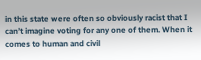in this state were often so obviously racist that I can’t imagine voting for any one of them. When it comes to human and civil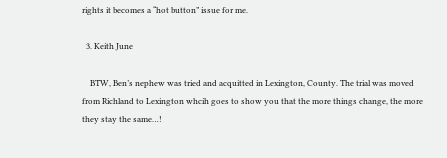rights it becomes a “hot button” issue for me.

  3. Keith June

    BTW, Ben’s nephew was tried and acquitted in Lexington, County. The trial was moved from Richland to Lexington whcih goes to show you that the more things change, the more they stay the same…!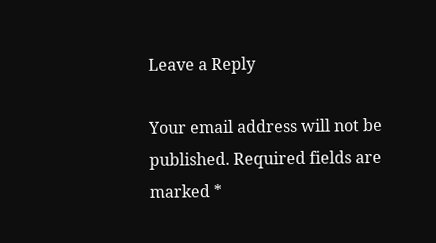Leave a Reply

Your email address will not be published. Required fields are marked *